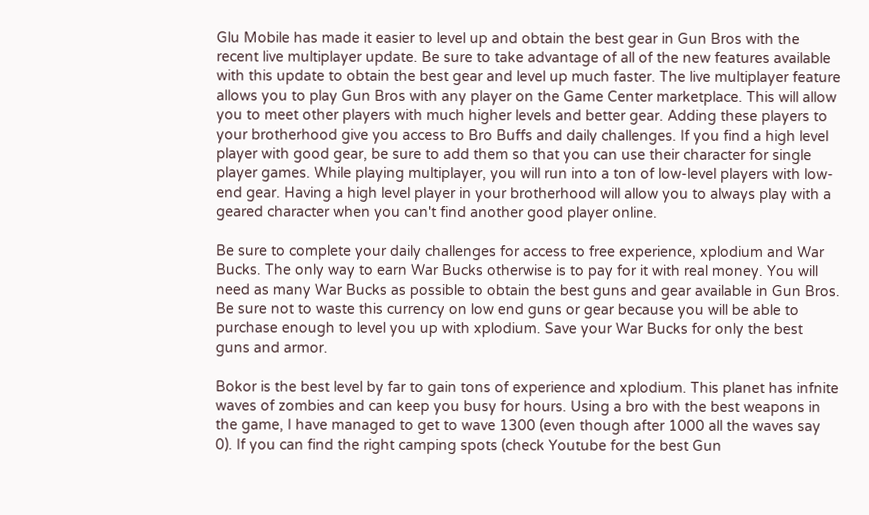Glu Mobile has made it easier to level up and obtain the best gear in Gun Bros with the recent live multiplayer update. Be sure to take advantage of all of the new features available with this update to obtain the best gear and level up much faster. The live multiplayer feature allows you to play Gun Bros with any player on the Game Center marketplace. This will allow you to meet other players with much higher levels and better gear. Adding these players to your brotherhood give you access to Bro Buffs and daily challenges. If you find a high level player with good gear, be sure to add them so that you can use their character for single player games. While playing multiplayer, you will run into a ton of low-level players with low-end gear. Having a high level player in your brotherhood will allow you to always play with a geared character when you can't find another good player online.

Be sure to complete your daily challenges for access to free experience, xplodium and War Bucks. The only way to earn War Bucks otherwise is to pay for it with real money. You will need as many War Bucks as possible to obtain the best guns and gear available in Gun Bros. Be sure not to waste this currency on low end guns or gear because you will be able to purchase enough to level you up with xplodium. Save your War Bucks for only the best guns and armor.

Bokor is the best level by far to gain tons of experience and xplodium. This planet has infnite waves of zombies and can keep you busy for hours. Using a bro with the best weapons in the game, I have managed to get to wave 1300 (even though after 1000 all the waves say 0). If you can find the right camping spots (check Youtube for the best Gun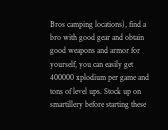Bros camping locations), find a bro with good gear and obtain good weapons and armor for yourself, you can easily get 400000 xplodium per game and tons of level ups. Stock up on smartillery before starting these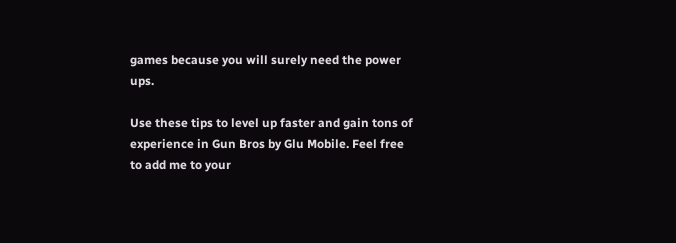games because you will surely need the power ups.

Use these tips to level up faster and gain tons of experience in Gun Bros by Glu Mobile. Feel free to add me to your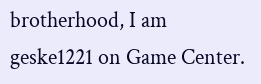brotherhood, I am geske1221 on Game Center.